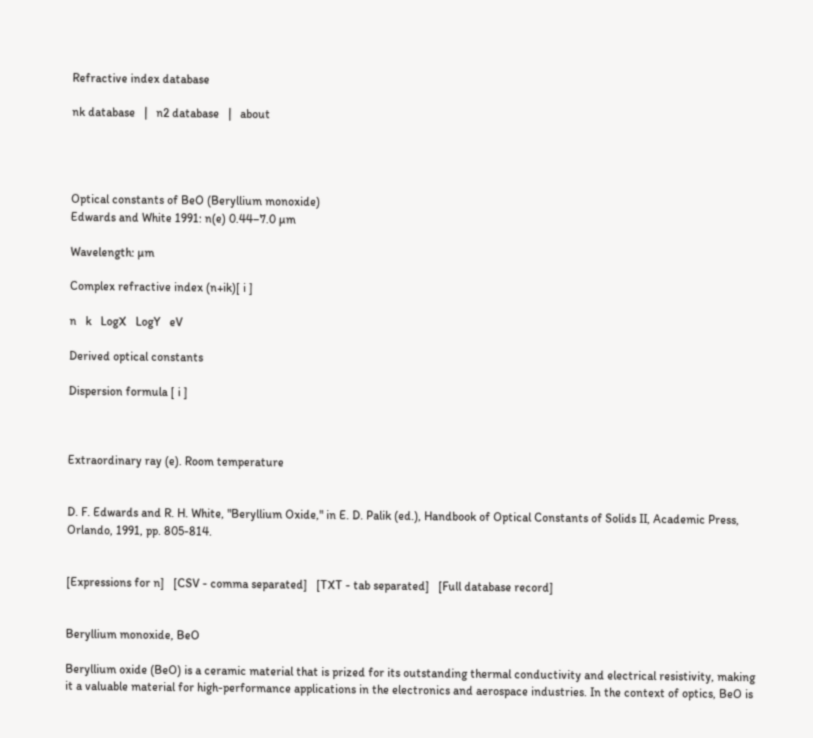Refractive index database

nk database   |   n2 database   |   about




Optical constants of BeO (Beryllium monoxide)
Edwards and White 1991: n(e) 0.44–7.0 µm

Wavelength: µm

Complex refractive index (n+ik)[ i ]

n   k   LogX   LogY   eV

Derived optical constants

Dispersion formula [ i ]



Extraordinary ray (e). Room temperature


D. F. Edwards and R. H. White, "Beryllium Oxide," in E. D. Palik (ed.), Handbook of Optical Constants of Solids II, Academic Press, Orlando, 1991, pp. 805-814.


[Expressions for n]   [CSV - comma separated]   [TXT - tab separated]   [Full database record]


Beryllium monoxide, BeO

Beryllium oxide (BeO) is a ceramic material that is prized for its outstanding thermal conductivity and electrical resistivity, making it a valuable material for high-performance applications in the electronics and aerospace industries. In the context of optics, BeO is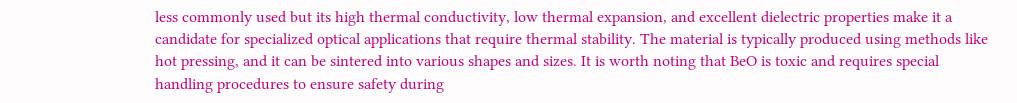less commonly used but its high thermal conductivity, low thermal expansion, and excellent dielectric properties make it a candidate for specialized optical applications that require thermal stability. The material is typically produced using methods like hot pressing, and it can be sintered into various shapes and sizes. It is worth noting that BeO is toxic and requires special handling procedures to ensure safety during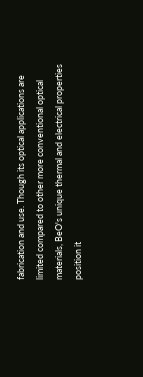fabrication and use. Though its optical applications are limited compared to other more conventional optical materials, BeO's unique thermal and electrical properties position it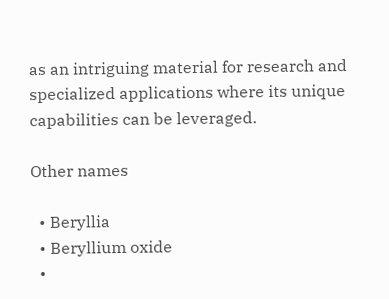as an intriguing material for research and specialized applications where its unique capabilities can be leveraged.

Other names

  • Beryllia
  • Beryllium oxide
  •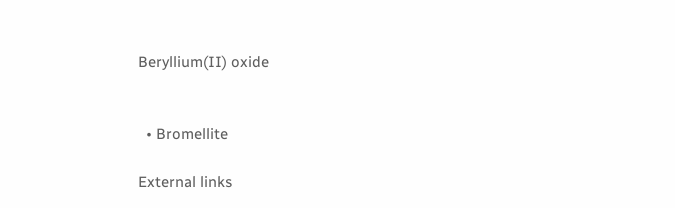Beryllium(II) oxide


  • Bromellite

External links